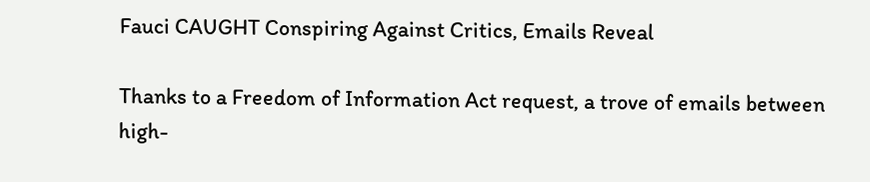Fauci CAUGHT Conspiring Against Critics, Emails Reveal

Thanks to a Freedom of Information Act request, a trove of emails between high-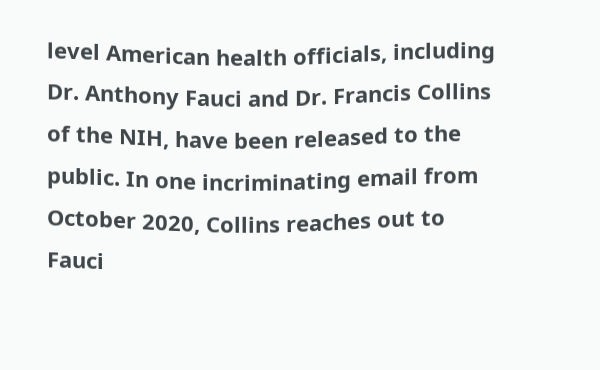level American health officials, including Dr. Anthony Fauci and Dr. Francis Collins of the NIH, have been released to the public. In one incriminating email from October 2020, Collins reaches out to Fauci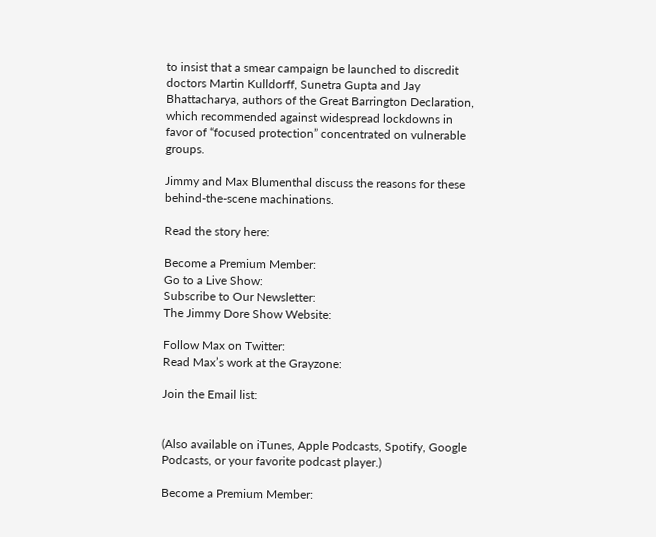to insist that a smear campaign be launched to discredit doctors Martin Kulldorff, Sunetra Gupta and Jay Bhattacharya, authors of the Great Barrington Declaration, which recommended against widespread lockdowns in favor of “focused protection” concentrated on vulnerable groups.

Jimmy and Max Blumenthal discuss the reasons for these behind-the-scene machinations.

Read the story here:

Become a Premium Member:
Go to a Live Show:
Subscribe to Our Newsletter:
The Jimmy Dore Show Website:

Follow Max on Twitter:
Read Max’s work at the Grayzone:

Join the Email list:


(Also available on iTunes, Apple Podcasts, Spotify, Google Podcasts, or your favorite podcast player.)

Become a Premium Member: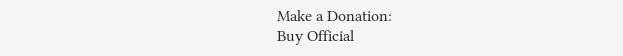Make a Donation:
Buy Official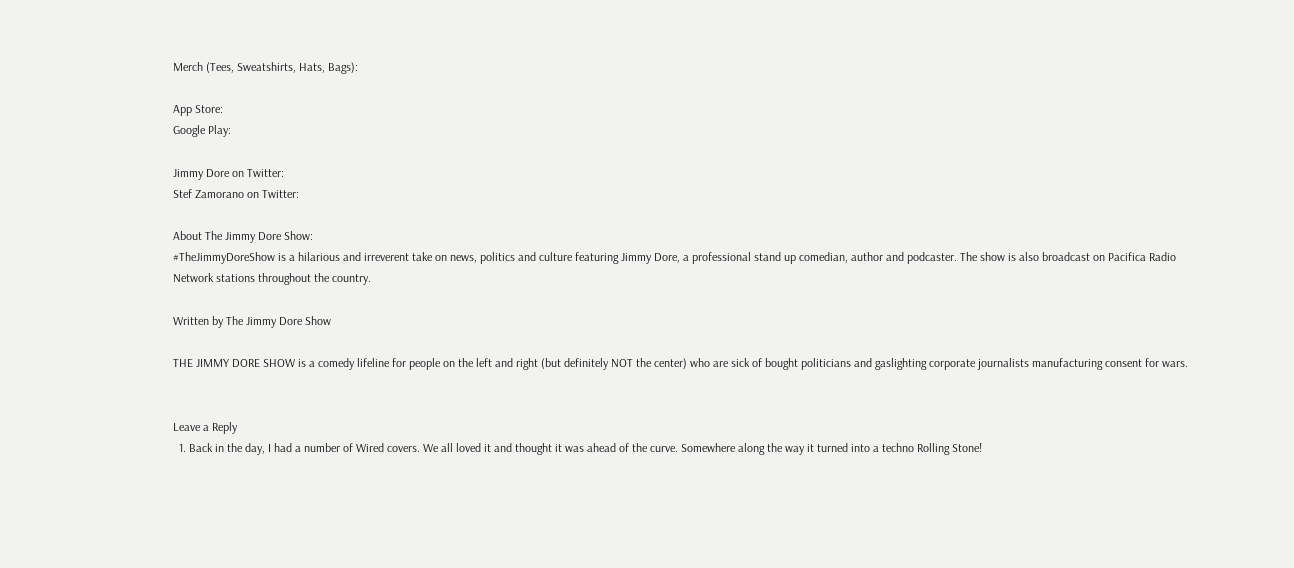Merch (Tees, Sweatshirts, Hats, Bags):

App Store:
Google Play:

Jimmy Dore on Twitter:
Stef Zamorano on Twitter:

About The Jimmy Dore Show:
#TheJimmyDoreShow is a hilarious and irreverent take on news, politics and culture featuring Jimmy Dore, a professional stand up comedian, author and podcaster. The show is also broadcast on Pacifica Radio Network stations throughout the country.

Written by The Jimmy Dore Show

THE JIMMY DORE SHOW is a comedy lifeline for people on the left and right (but definitely NOT the center) who are sick of bought politicians and gaslighting corporate journalists manufacturing consent for wars.


Leave a Reply
  1. Back in the day, I had a number of Wired covers. We all loved it and thought it was ahead of the curve. Somewhere along the way it turned into a techno Rolling Stone!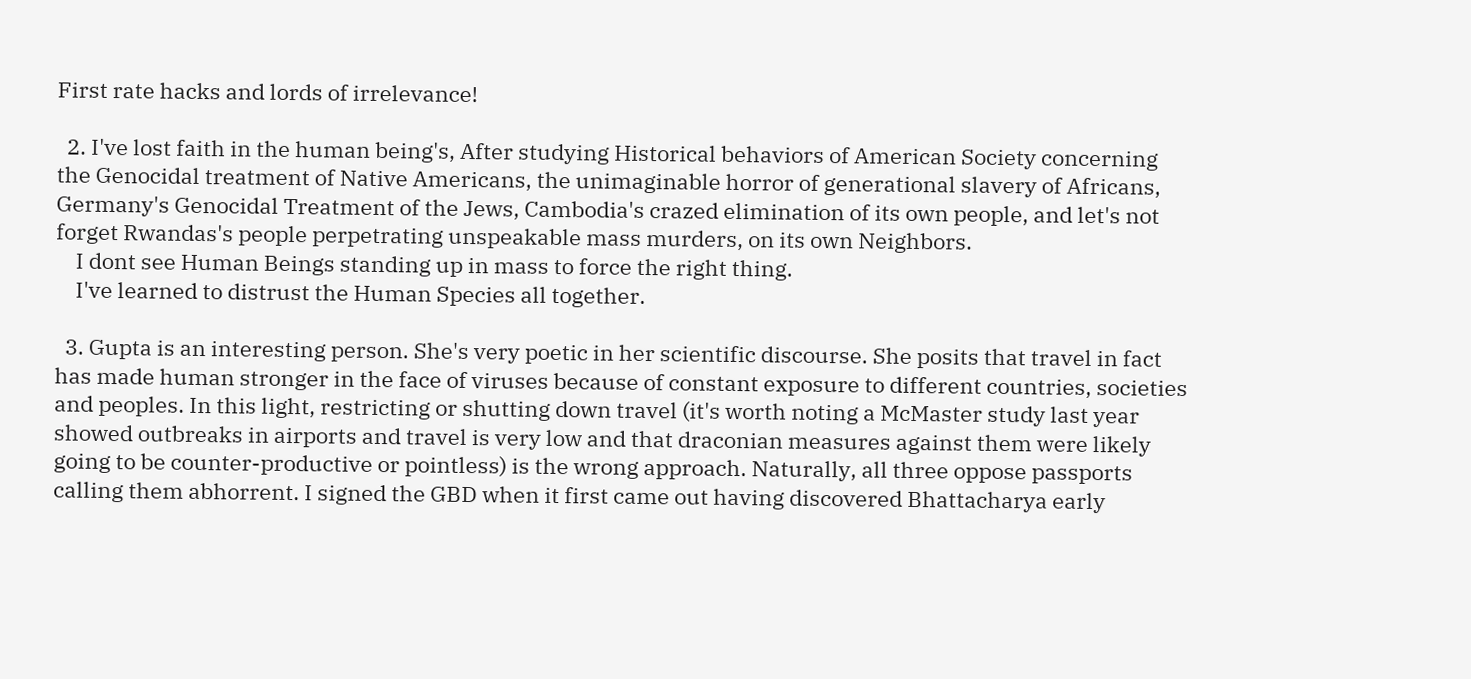First rate hacks and lords of irrelevance!

  2. I've lost faith in the human being's, After studying Historical behaviors of American Society concerning the Genocidal treatment of Native Americans, the unimaginable horror of generational slavery of Africans, Germany's Genocidal Treatment of the Jews, Cambodia's crazed elimination of its own people, and let's not forget Rwandas's people perpetrating unspeakable mass murders, on its own Neighbors.
    I dont see Human Beings standing up in mass to force the right thing.
    I've learned to distrust the Human Species all together.

  3. Gupta is an interesting person. She's very poetic in her scientific discourse. She posits that travel in fact has made human stronger in the face of viruses because of constant exposure to different countries, societies and peoples. In this light, restricting or shutting down travel (it's worth noting a McMaster study last year showed outbreaks in airports and travel is very low and that draconian measures against them were likely going to be counter-productive or pointless) is the wrong approach. Naturally, all three oppose passports calling them abhorrent. I signed the GBD when it first came out having discovered Bhattacharya early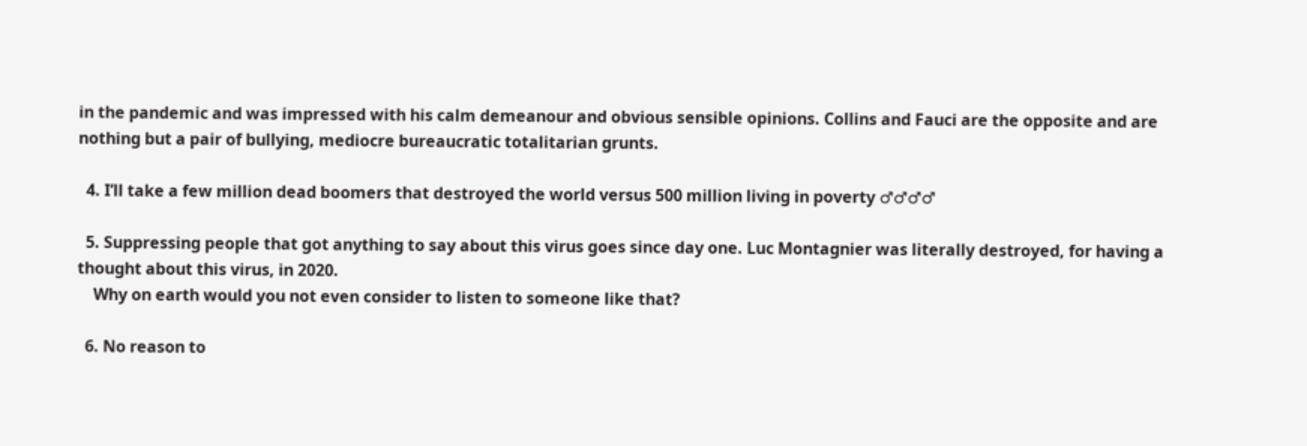in the pandemic and was impressed with his calm demeanour and obvious sensible opinions. Collins and Fauci are the opposite and are nothing but a pair of bullying, mediocre bureaucratic totalitarian grunts.

  4. I’ll take a few million dead boomers that destroyed the world versus 500 million living in poverty ♂♂♂♂

  5. Suppressing people that got anything to say about this virus goes since day one. Luc Montagnier was literally destroyed, for having a thought about this virus, in 2020.
    Why on earth would you not even consider to listen to someone like that?

  6. No reason to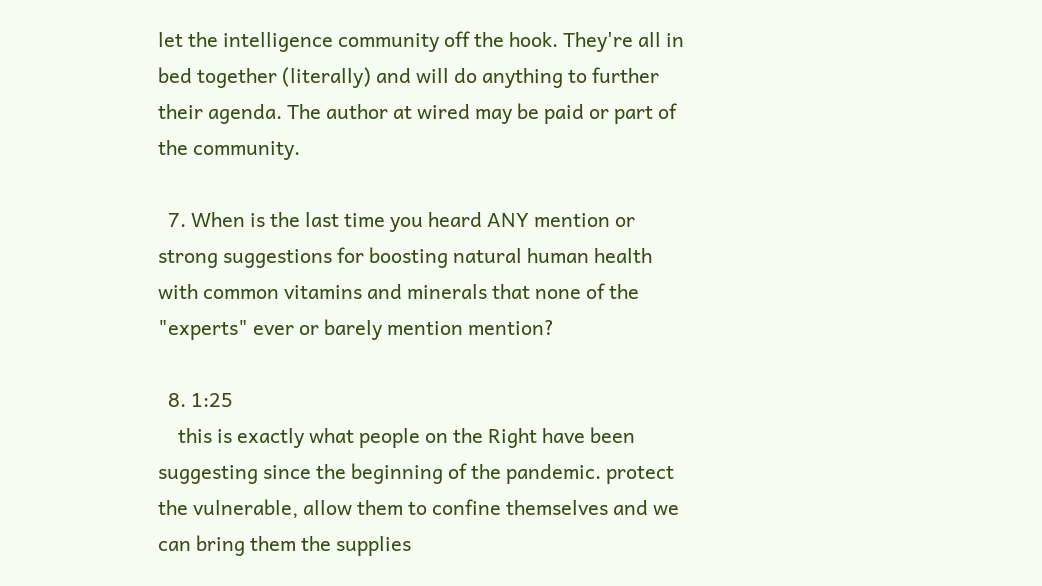let the intelligence community off the hook. They're all in bed together (literally) and will do anything to further their agenda. The author at wired may be paid or part of the community.

  7. When is the last time you heard ANY mention or strong suggestions for boosting natural human health with common vitamins and minerals that none of the "experts" ever or barely mention mention?

  8. 1:25
    this is exactly what people on the Right have been suggesting since the beginning of the pandemic. protect the vulnerable, allow them to confine themselves and we can bring them the supplies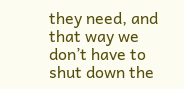they need, and that way we don’t have to shut down the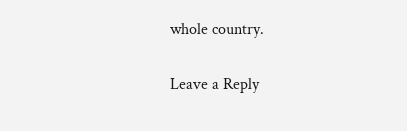whole country.

Leave a Reply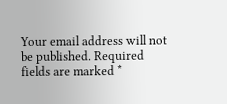Your email address will not be published. Required fields are marked *